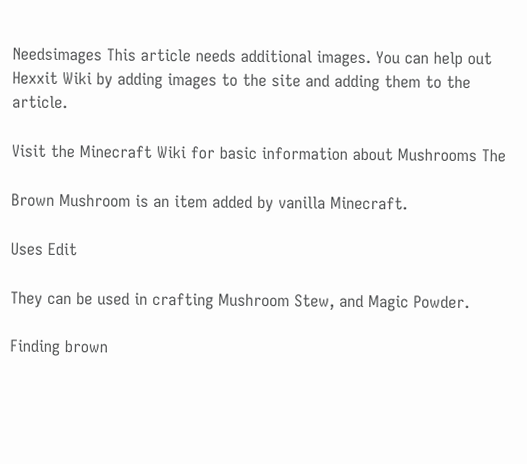Needsimages This article needs additional images. You can help out Hexxit Wiki by adding images to the site and adding them to the article.

Visit the Minecraft Wiki for basic information about Mushrooms The

Brown Mushroom is an item added by vanilla Minecraft.

Uses Edit

They can be used in crafting Mushroom Stew, and Magic Powder.

Finding brown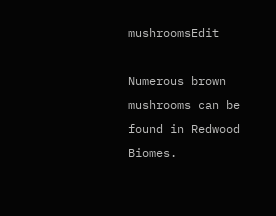mushroomsEdit

Numerous brown mushrooms can be found in Redwood Biomes.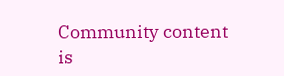Community content is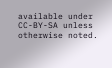available under CC-BY-SA unless otherwise noted.